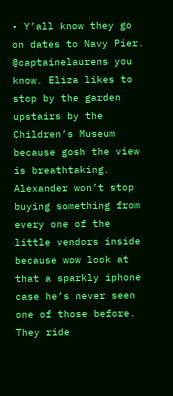• Y’all know they go on dates to Navy Pier. @captainelaurens you know. Eliza likes to stop by the garden upstairs by the Children’s Museum because gosh the view is breathtaking. Alexander won’t stop buying something from every one of the little vendors inside because wow look at that a sparkly iphone case he’s never seen one of those before. They ride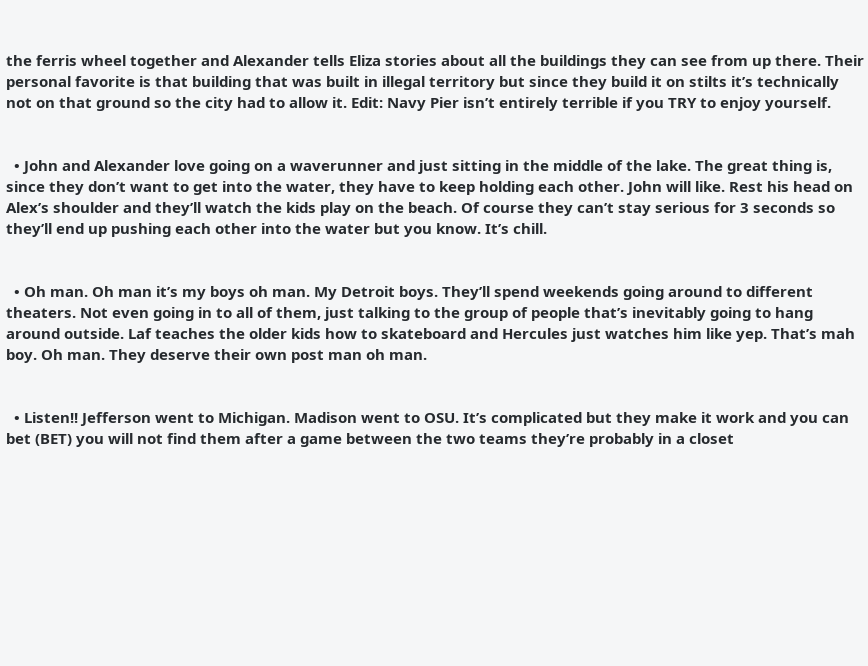the ferris wheel together and Alexander tells Eliza stories about all the buildings they can see from up there. Their personal favorite is that building that was built in illegal territory but since they build it on stilts it’s technically not on that ground so the city had to allow it. Edit: Navy Pier isn’t entirely terrible if you TRY to enjoy yourself.


  • John and Alexander love going on a waverunner and just sitting in the middle of the lake. The great thing is, since they don’t want to get into the water, they have to keep holding each other. John will like. Rest his head on Alex’s shoulder and they’ll watch the kids play on the beach. Of course they can’t stay serious for 3 seconds so they’ll end up pushing each other into the water but you know. It’s chill.


  • Oh man. Oh man it’s my boys oh man. My Detroit boys. They’ll spend weekends going around to different theaters. Not even going in to all of them, just talking to the group of people that’s inevitably going to hang around outside. Laf teaches the older kids how to skateboard and Hercules just watches him like yep. That’s mah boy. Oh man. They deserve their own post man oh man.


  • Listen!! Jefferson went to Michigan. Madison went to OSU. It’s complicated but they make it work and you can bet (BET) you will not find them after a game between the two teams they’re probably in a closet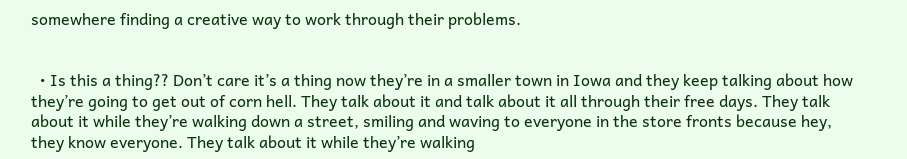somewhere finding a creative way to work through their problems.


  • Is this a thing?? Don’t care it’s a thing now they’re in a smaller town in Iowa and they keep talking about how they’re going to get out of corn hell. They talk about it and talk about it all through their free days. They talk about it while they’re walking down a street, smiling and waving to everyone in the store fronts because hey, they know everyone. They talk about it while they’re walking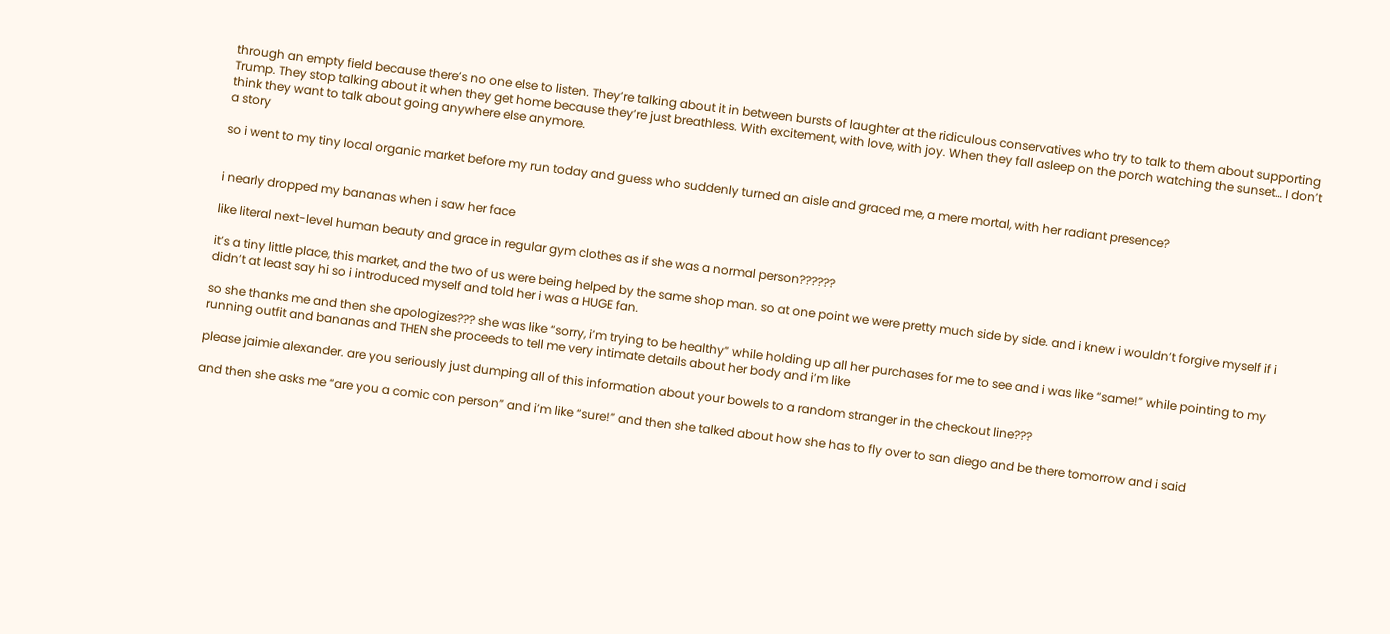through an empty field because there’s no one else to listen. They’re talking about it in between bursts of laughter at the ridiculous conservatives who try to talk to them about supporting Trump. They stop talking about it when they get home because they’re just breathless. With excitement, with love, with joy. When they fall asleep on the porch watching the sunset… I don’t think they want to talk about going anywhere else anymore.
a story

so i went to my tiny local organic market before my run today and guess who suddenly turned an aisle and graced me, a mere mortal, with her radiant presence?


i nearly dropped my bananas when i saw her face

like literal next-level human beauty and grace in regular gym clothes as if she was a normal person??????

it’s a tiny little place, this market, and the two of us were being helped by the same shop man. so at one point we were pretty much side by side. and i knew i wouldn’t forgive myself if i didn’t at least say hi so i introduced myself and told her i was a HUGE fan.

so she thanks me and then she apologizes??? she was like “sorry, i’m trying to be healthy” while holding up all her purchases for me to see and i was like “same!” while pointing to my running outfit and bananas and THEN she proceeds to tell me very intimate details about her body and i’m like

please jaimie alexander. are you seriously just dumping all of this information about your bowels to a random stranger in the checkout line???

and then she asks me “are you a comic con person” and i’m like “sure!” and then she talked about how she has to fly over to san diego and be there tomorrow and i said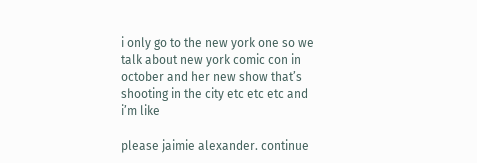i only go to the new york one so we talk about new york comic con in october and her new show that’s shooting in the city etc etc etc and i’m like

please jaimie alexander. continue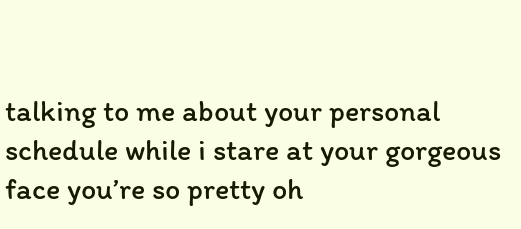talking to me about your personal schedule while i stare at your gorgeous face you’re so pretty oh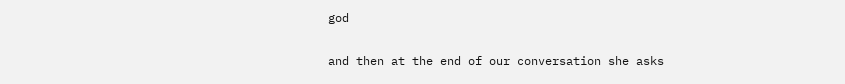god

and then at the end of our conversation she asks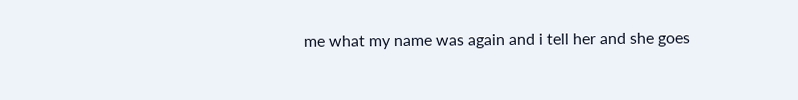me what my name was again and i tell her and she goes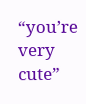“you’re very cute”